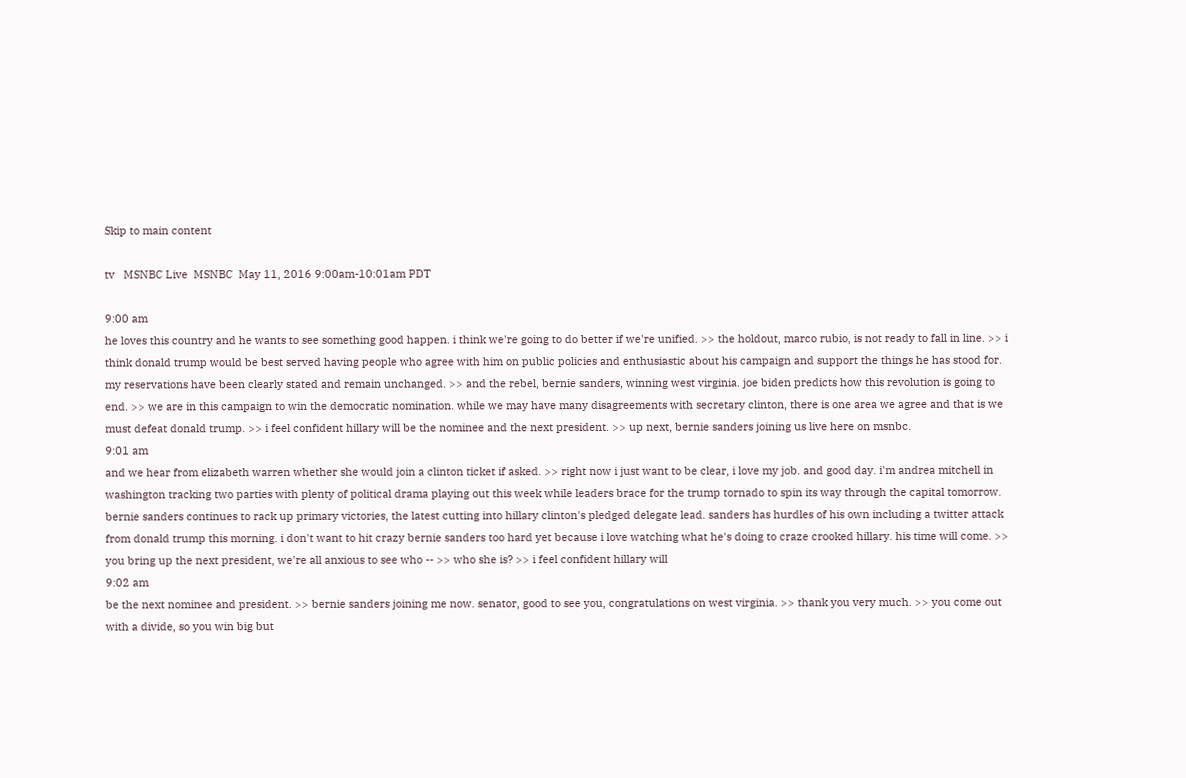Skip to main content

tv   MSNBC Live  MSNBC  May 11, 2016 9:00am-10:01am PDT

9:00 am
he loves this country and he wants to see something good happen. i think we're going to do better if we're unified. >> the holdout, marco rubio, is not ready to fall in line. >> i think donald trump would be best served having people who agree with him on public policies and enthusiastic about his campaign and support the things he has stood for. my reservations have been clearly stated and remain unchanged. >> and the rebel, bernie sanders, winning west virginia. joe biden predicts how this revolution is going to end. >> we are in this campaign to win the democratic nomination. while we may have many disagreements with secretary clinton, there is one area we agree and that is we must defeat donald trump. >> i feel confident hillary will be the nominee and the next president. >> up next, bernie sanders joining us live here on msnbc.
9:01 am
and we hear from elizabeth warren whether she would join a clinton ticket if asked. >> right now i just want to be clear, i love my job. and good day. i'm andrea mitchell in washington tracking two parties with plenty of political drama playing out this week while leaders brace for the trump tornado to spin its way through the capital tomorrow. bernie sanders continues to rack up primary victories, the latest cutting into hillary clinton's pledged delegate lead. sanders has hurdles of his own including a twitter attack from donald trump this morning. i don't want to hit crazy bernie sanders too hard yet because i love watching what he's doing to craze crooked hillary. his time will come. >> you bring up the next president, we're all anxious to see who -- >> who she is? >> i feel confident hillary will
9:02 am
be the next nominee and president. >> bernie sanders joining me now. senator, good to see you, congratulations on west virginia. >> thank you very much. >> you come out with a divide, so you win big but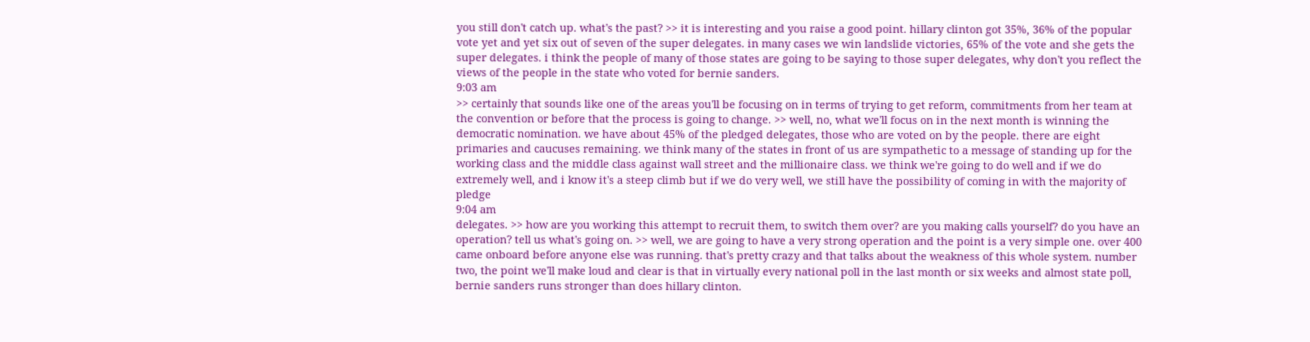you still don't catch up. what's the past? >> it is interesting and you raise a good point. hillary clinton got 35%, 36% of the popular vote yet and yet six out of seven of the super delegates. in many cases we win landslide victories, 65% of the vote and she gets the super delegates. i think the people of many of those states are going to be saying to those super delegates, why don't you reflect the views of the people in the state who voted for bernie sanders.
9:03 am
>> certainly that sounds like one of the areas you'll be focusing on in terms of trying to get reform, commitments from her team at the convention or before that the process is going to change. >> well, no, what we'll focus on in the next month is winning the democratic nomination. we have about 45% of the pledged delegates, those who are voted on by the people. there are eight primaries and caucuses remaining. we think many of the states in front of us are sympathetic to a message of standing up for the working class and the middle class against wall street and the millionaire class. we think we're going to do well and if we do extremely well, and i know it's a steep climb but if we do very well, we still have the possibility of coming in with the majority of pledge
9:04 am
delegates. >> how are you working this attempt to recruit them, to switch them over? are you making calls yourself? do you have an operation? tell us what's going on. >> well, we are going to have a very strong operation and the point is a very simple one. over 400 came onboard before anyone else was running. that's pretty crazy and that talks about the weakness of this whole system. number two, the point we'll make loud and clear is that in virtually every national poll in the last month or six weeks and almost state poll, bernie sanders runs stronger than does hillary clinton.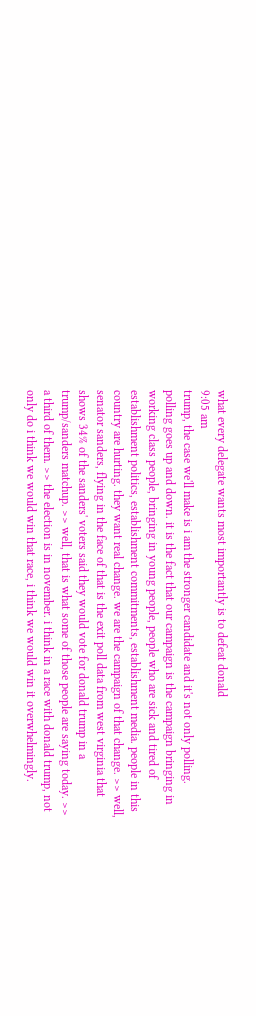what every delegate wants most importantly is to defeat donald
9:05 am
trump, the case we'll make is i am the stronger candidate and it's not only polling. polling goes up and down. it is the fact that our campaign is the campaign bringing in working class people, bringing in young people, people who are sick and tired of establishment politics, establishment commitments, establishment media. people in this country are hurting. they want real change. we are the campaign of that change. >> well, senator sanders, flying in the face of that is the exit poll data from west virginia that shows 34% of the sanders' voters said they would vote for donald trump in a trump/sanders matchup. >> well, that is what some of those people are saying today. >> a third of them. >> the election is in november. i think in a race with donald trump, not only do i think we would win that race, i think we would win it overwhelmingly.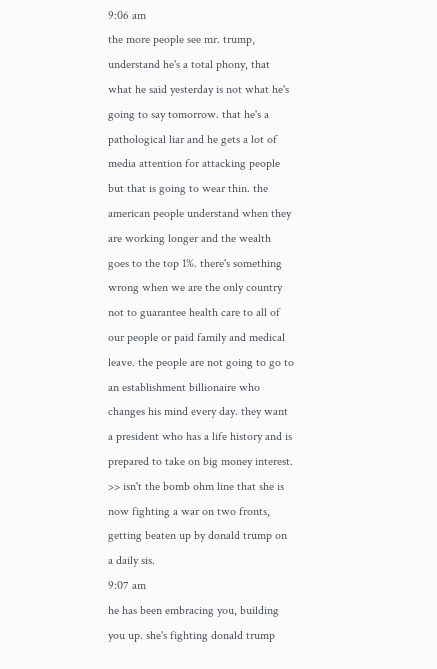9:06 am
the more people see mr. trump, understand he's a total phony, that what he said yesterday is not what he's going to say tomorrow. that he's a pathological liar and he gets a lot of media attention for attacking people but that is going to wear thin. the american people understand when they are working longer and the wealth goes to the top 1%. there's something wrong when we are the only country not to guarantee health care to all of our people or paid family and medical leave. the people are not going to go to an establishment billionaire who changes his mind every day. they want a president who has a life history and is prepared to take on big money interest. >> isn't the bomb ohm line that she is now fighting a war on two fronts, getting beaten up by donald trump on a daily sis.
9:07 am
he has been embracing you, building you up. she's fighting donald trump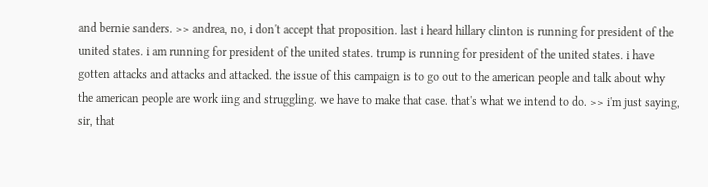and bernie sanders. >> andrea, no, i don't accept that proposition. last i heard hillary clinton is running for president of the united states. i am running for president of the united states. trump is running for president of the united states. i have gotten attacks and attacks and attacked. the issue of this campaign is to go out to the american people and talk about why the american people are work iing and struggling. we have to make that case. that's what we intend to do. >> i'm just saying, sir, that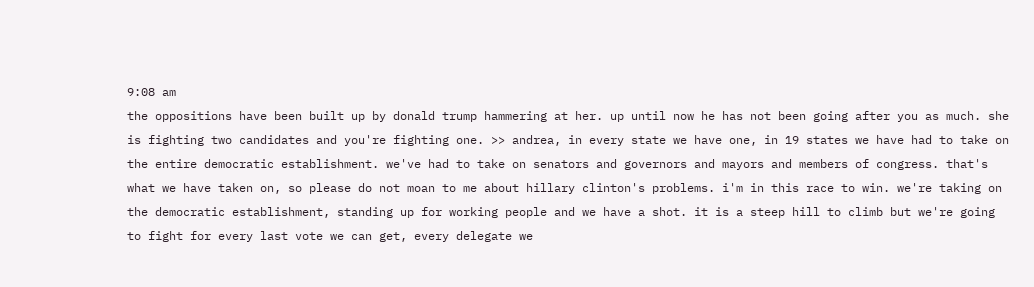9:08 am
the oppositions have been built up by donald trump hammering at her. up until now he has not been going after you as much. she is fighting two candidates and you're fighting one. >> andrea, in every state we have one, in 19 states we have had to take on the entire democratic establishment. we've had to take on senators and governors and mayors and members of congress. that's what we have taken on, so please do not moan to me about hillary clinton's problems. i'm in this race to win. we're taking on the democratic establishment, standing up for working people and we have a shot. it is a steep hill to climb but we're going to fight for every last vote we can get, every delegate we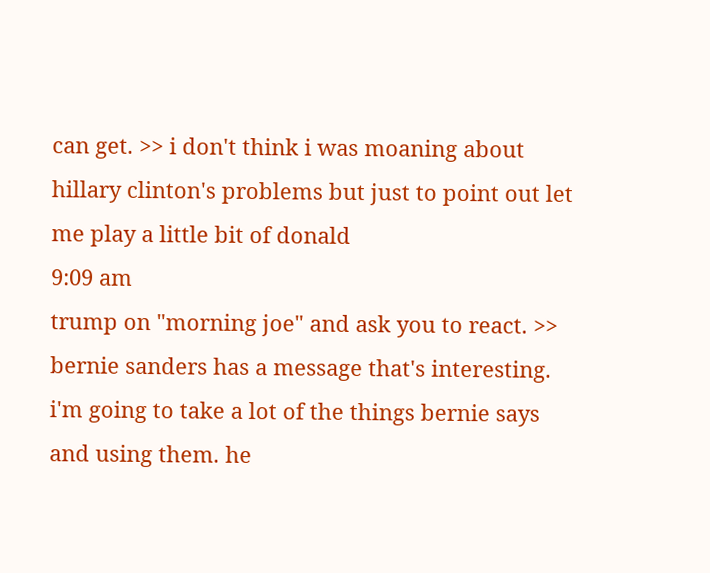can get. >> i don't think i was moaning about hillary clinton's problems but just to point out let me play a little bit of donald
9:09 am
trump on "morning joe" and ask you to react. >> bernie sanders has a message that's interesting. i'm going to take a lot of the things bernie says and using them. he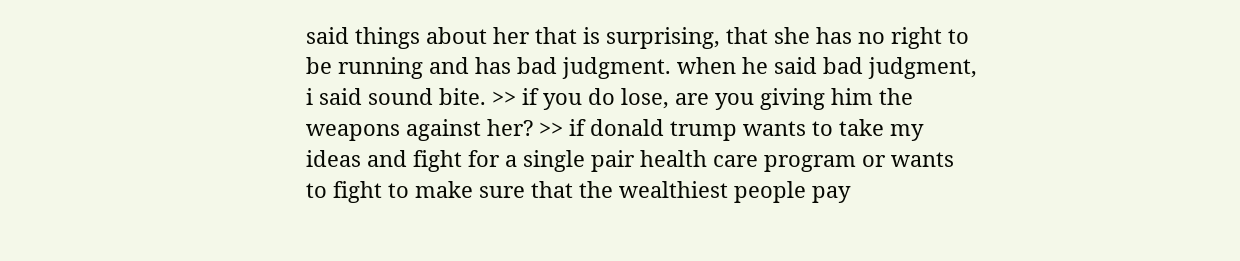said things about her that is surprising, that she has no right to be running and has bad judgment. when he said bad judgment, i said sound bite. >> if you do lose, are you giving him the weapons against her? >> if donald trump wants to take my ideas and fight for a single pair health care program or wants to fight to make sure that the wealthiest people pay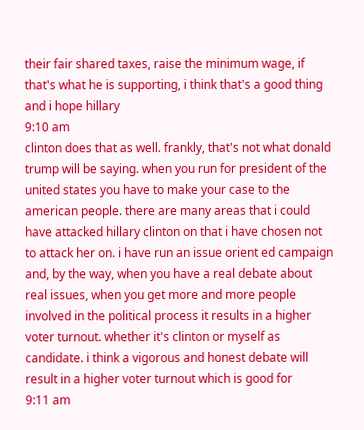their fair shared taxes, raise the minimum wage, if that's what he is supporting, i think that's a good thing and i hope hillary
9:10 am
clinton does that as well. frankly, that's not what donald trump will be saying. when you run for president of the united states you have to make your case to the american people. there are many areas that i could have attacked hillary clinton on that i have chosen not to attack her on. i have run an issue orient ed campaign and, by the way, when you have a real debate about real issues, when you get more and more people involved in the political process it results in a higher voter turnout. whether it's clinton or myself as candidate. i think a vigorous and honest debate will result in a higher voter turnout which is good for
9:11 am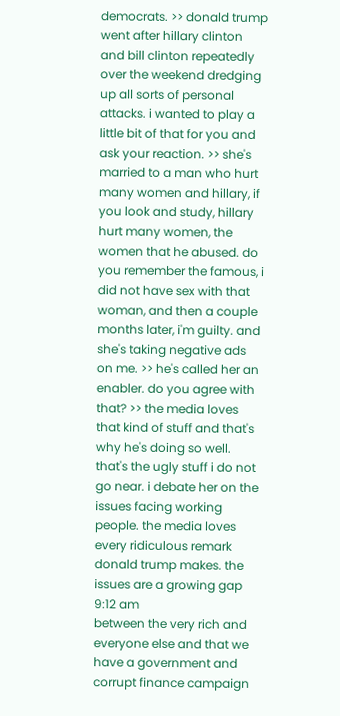democrats. >> donald trump went after hillary clinton and bill clinton repeatedly over the weekend dredging up all sorts of personal attacks. i wanted to play a little bit of that for you and ask your reaction. >> she's married to a man who hurt many women and hillary, if you look and study, hillary hurt many women, the women that he abused. do you remember the famous, i did not have sex with that woman, and then a couple months later, i'm guilty. and she's taking negative ads on me. >> he's called her an enabler. do you agree with that? >> the media loves that kind of stuff and that's why he's doing so well. that's the ugly stuff i do not go near. i debate her on the issues facing working people. the media loves every ridiculous remark donald trump makes. the issues are a growing gap
9:12 am
between the very rich and everyone else and that we have a government and corrupt finance campaign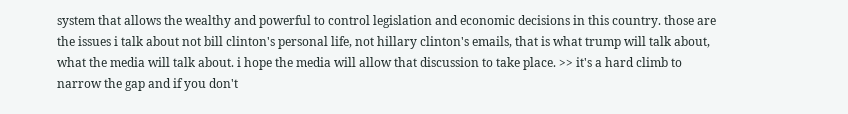system that allows the wealthy and powerful to control legislation and economic decisions in this country. those are the issues i talk about not bill clinton's personal life, not hillary clinton's emails, that is what trump will talk about, what the media will talk about. i hope the media will allow that discussion to take place. >> it's a hard climb to narrow the gap and if you don't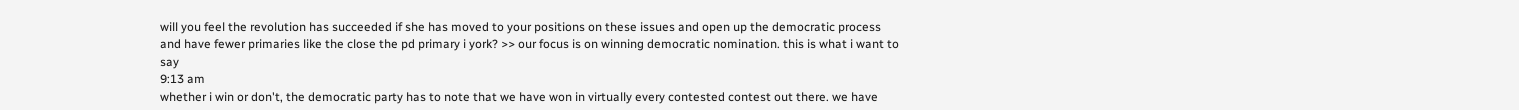will you feel the revolution has succeeded if she has moved to your positions on these issues and open up the democratic process and have fewer primaries like the close the pd primary i york? >> our focus is on winning democratic nomination. this is what i want to say
9:13 am
whether i win or don't, the democratic party has to note that we have won in virtually every contested contest out there. we have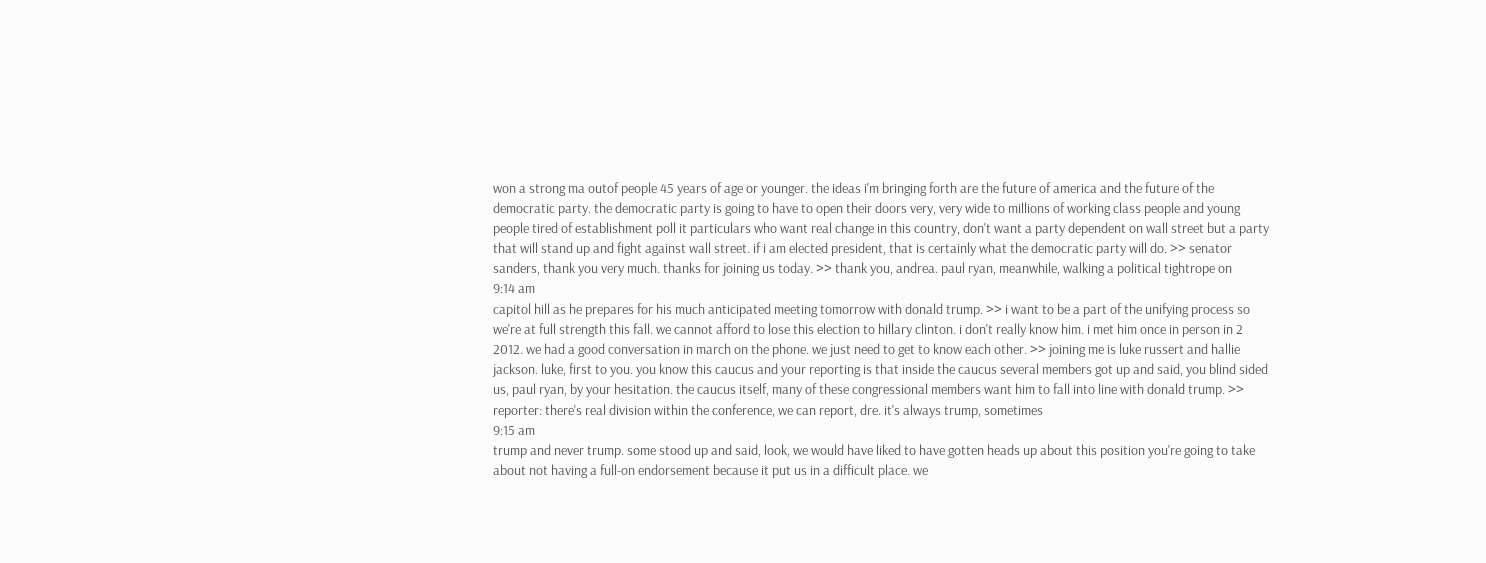won a strong ma outof people 45 years of age or younger. the ideas i'm bringing forth are the future of america and the future of the democratic party. the democratic party is going to have to open their doors very, very wide to millions of working class people and young people tired of establishment poll it particulars who want real change in this country, don't want a party dependent on wall street but a party that will stand up and fight against wall street. if i am elected president, that is certainly what the democratic party will do. >> senator sanders, thank you very much. thanks for joining us today. >> thank you, andrea. paul ryan, meanwhile, walking a political tightrope on
9:14 am
capitol hill as he prepares for his much anticipated meeting tomorrow with donald trump. >> i want to be a part of the unifying process so we're at full strength this fall. we cannot afford to lose this election to hillary clinton. i don't really know him. i met him once in person in 2 2012. we had a good conversation in march on the phone. we just need to get to know each other. >> joining me is luke russert and hallie jackson. luke, first to you. you know this caucus and your reporting is that inside the caucus several members got up and said, you blind sided us, paul ryan, by your hesitation. the caucus itself, many of these congressional members want him to fall into line with donald trump. >> reporter: there's real division within the conference, we can report, dre. it's always trump, sometimes
9:15 am
trump and never trump. some stood up and said, look, we would have liked to have gotten heads up about this position you're going to take about not having a full-on endorsement because it put us in a difficult place. we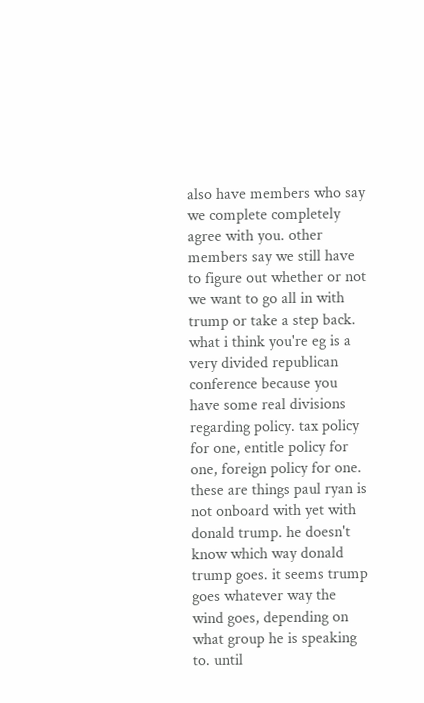also have members who say we complete completely agree with you. other members say we still have to figure out whether or not we want to go all in with trump or take a step back. what i think you're eg is a very divided republican conference because you have some real divisions regarding policy. tax policy for one, entitle policy for one, foreign policy for one. these are things paul ryan is not onboard with yet with donald trump. he doesn't know which way donald trump goes. it seems trump goes whatever way the wind goes, depending on what group he is speaking to. until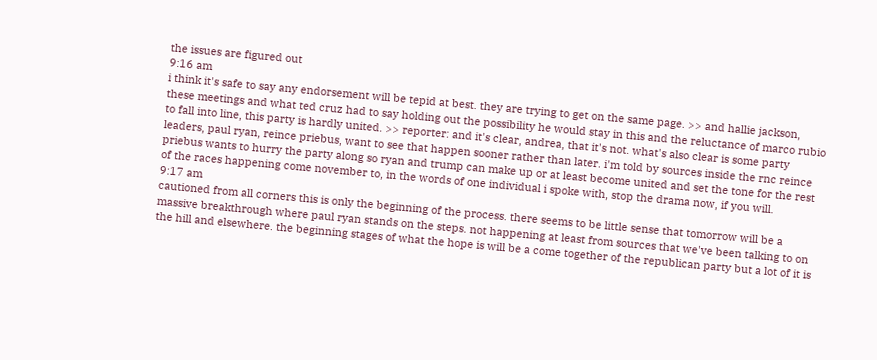the issues are figured out
9:16 am
i think it's safe to say any endorsement will be tepid at best. they are trying to get on the same page. >> and hallie jackson, these meetings and what ted cruz had to say holding out the possibility he would stay in this and the reluctance of marco rubio to fall into line, this party is hardly united. >> reporter: and it's clear, andrea, that it's not. what's also clear is some party leaders, paul ryan, reince priebus, want to see that happen sooner rather than later. i'm told by sources inside the rnc reince priebus wants to hurry the party along so ryan and trump can make up or at least become united and set the tone for the rest of the races happening come november to, in the words of one individual i spoke with, stop the drama now, if you will.
9:17 am
cautioned from all corners this is only the beginning of the process. there seems to be little sense that tomorrow will be a massive breakthrough where paul ryan stands on the steps. not happening at least from sources that we've been talking to on the hill and elsewhere. the beginning stages of what the hope is will be a come together of the republican party but a lot of it is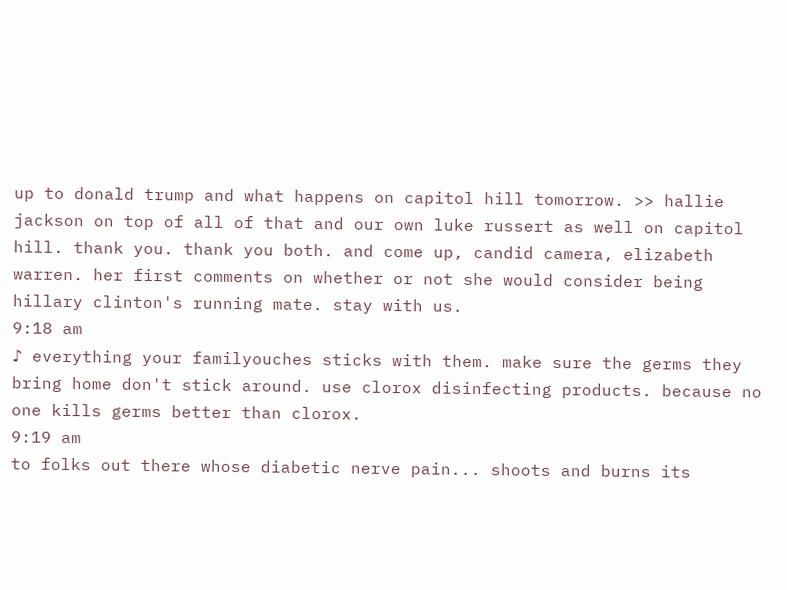up to donald trump and what happens on capitol hill tomorrow. >> hallie jackson on top of all of that and our own luke russert as well on capitol hill. thank you. thank you both. and come up, candid camera, elizabeth warren. her first comments on whether or not she would consider being hillary clinton's running mate. stay with us.
9:18 am
♪ everything your familyouches sticks with them. make sure the germs they bring home don't stick around. use clorox disinfecting products. because no one kills germs better than clorox.
9:19 am
to folks out there whose diabetic nerve pain... shoots and burns its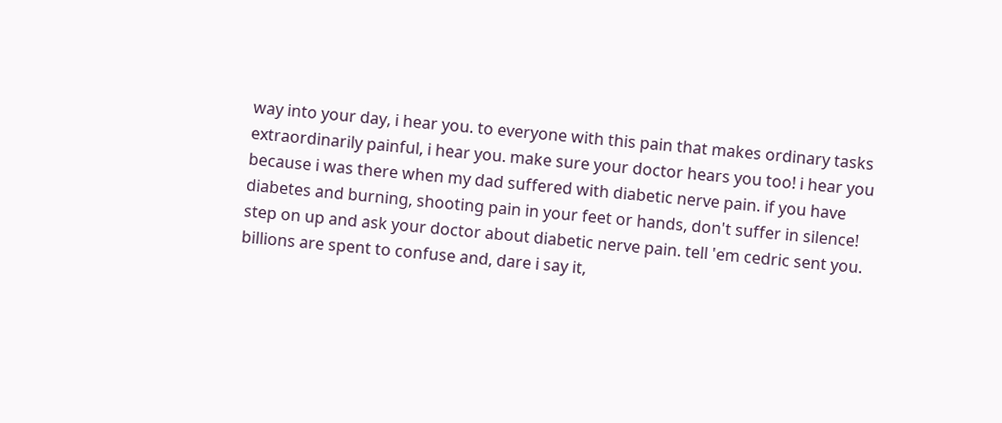way into your day, i hear you. to everyone with this pain that makes ordinary tasks extraordinarily painful, i hear you. make sure your doctor hears you too! i hear you because i was there when my dad suffered with diabetic nerve pain. if you have diabetes and burning, shooting pain in your feet or hands, don't suffer in silence! step on up and ask your doctor about diabetic nerve pain. tell 'em cedric sent you. billions are spent to confuse and, dare i say it,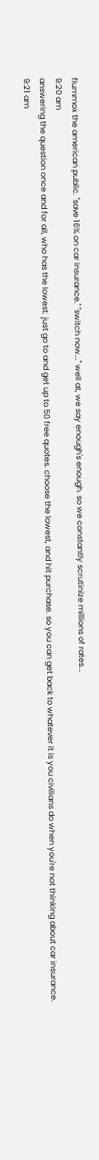flummox the american public. "save 16% on car insurance." "switch now..." well at, we say enough's enough. so we constantly scrutinize millions of rates...
9:20 am
answering the question once and for all, who has the lowest. just go to and get up to 50 free quotes. choose the lowest, and hit purchase. so you can get back to whatever it is you civilians do when you're not thinking about car insurance.
9:21 am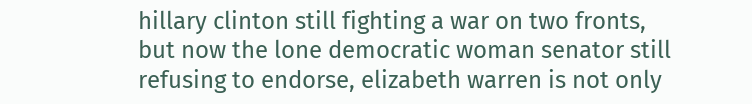hillary clinton still fighting a war on two fronts, but now the lone democratic woman senator still refusing to endorse, elizabeth warren is not only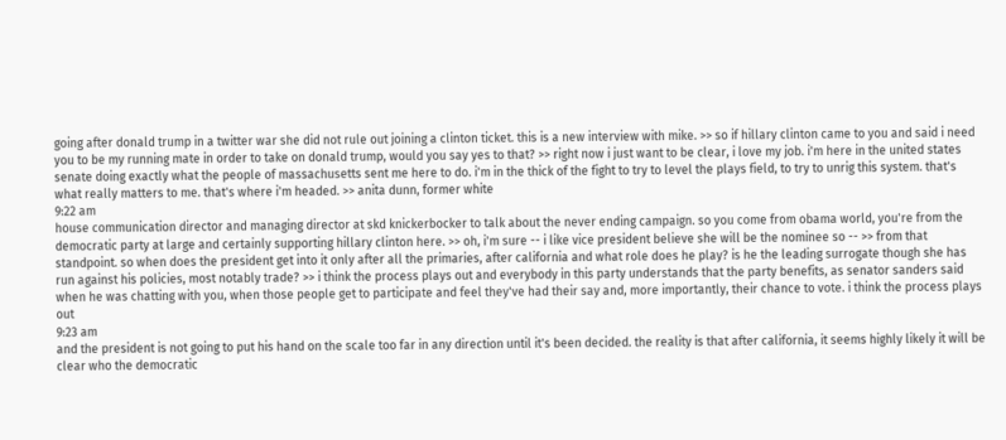going after donald trump in a twitter war she did not rule out joining a clinton ticket. this is a new interview with mike. >> so if hillary clinton came to you and said i need you to be my running mate in order to take on donald trump, would you say yes to that? >> right now i just want to be clear, i love my job. i'm here in the united states senate doing exactly what the people of massachusetts sent me here to do. i'm in the thick of the fight to try to level the plays field, to try to unrig this system. that's what really matters to me. that's where i'm headed. >> anita dunn, former white
9:22 am
house communication director and managing director at skd knickerbocker to talk about the never ending campaign. so you come from obama world, you're from the democratic party at large and certainly supporting hillary clinton here. >> oh, i'm sure -- i like vice president believe she will be the nominee so -- >> from that standpoint. so when does the president get into it only after all the primaries, after california and what role does he play? is he the leading surrogate though she has run against his policies, most notably trade? >> i think the process plays out and everybody in this party understands that the party benefits, as senator sanders said when he was chatting with you, when those people get to participate and feel they've had their say and, more importantly, their chance to vote. i think the process plays out
9:23 am
and the president is not going to put his hand on the scale too far in any direction until it's been decided. the reality is that after california, it seems highly likely it will be clear who the democratic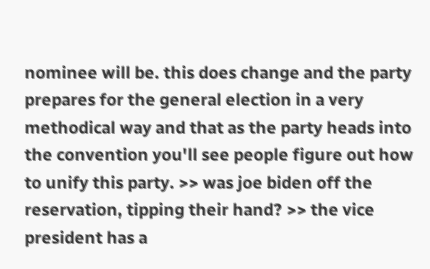nominee will be. this does change and the party prepares for the general election in a very methodical way and that as the party heads into the convention you'll see people figure out how to unify this party. >> was joe biden off the reservation, tipping their hand? >> the vice president has a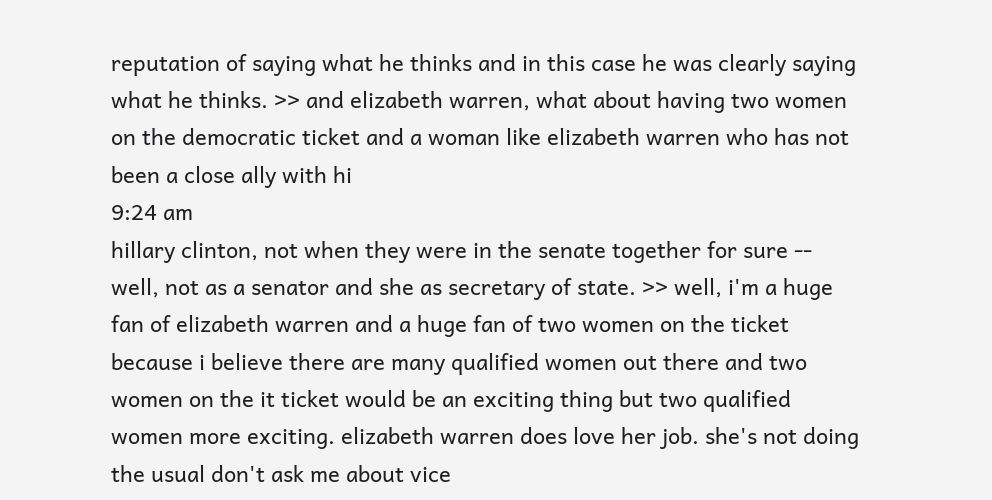reputation of saying what he thinks and in this case he was clearly saying what he thinks. >> and elizabeth warren, what about having two women on the democratic ticket and a woman like elizabeth warren who has not been a close ally with hi
9:24 am
hillary clinton, not when they were in the senate together for sure -- well, not as a senator and she as secretary of state. >> well, i'm a huge fan of elizabeth warren and a huge fan of two women on the ticket because i believe there are many qualified women out there and two women on the it ticket would be an exciting thing but two qualified women more exciting. elizabeth warren does love her job. she's not doing the usual don't ask me about vice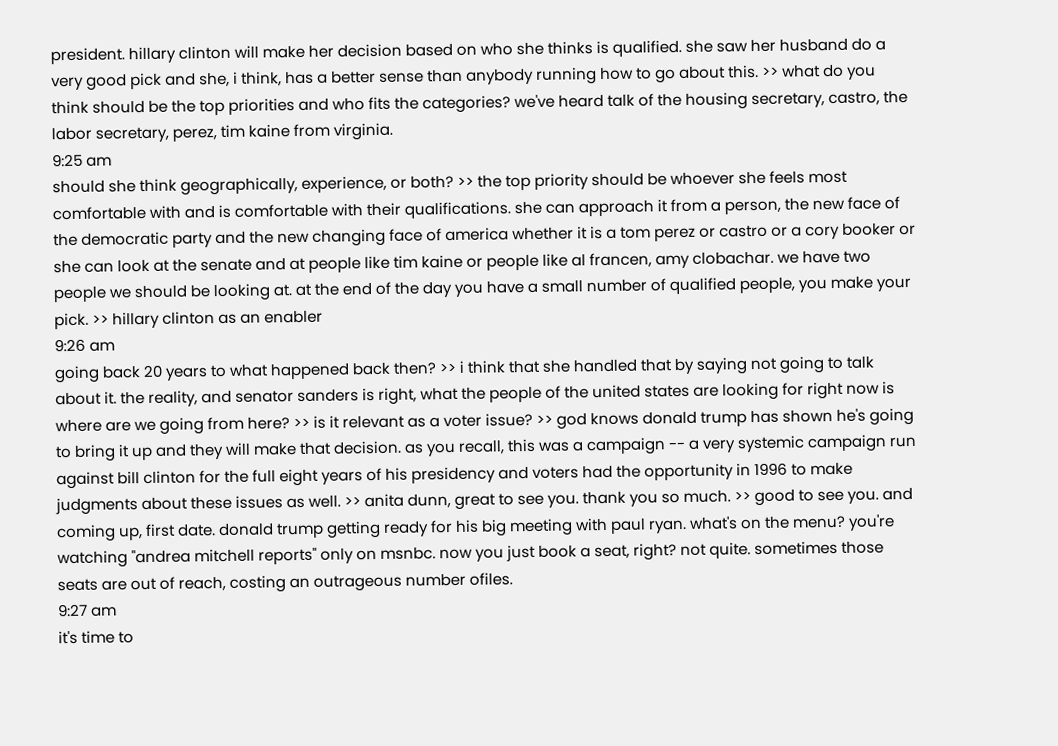president. hillary clinton will make her decision based on who she thinks is qualified. she saw her husband do a very good pick and she, i think, has a better sense than anybody running how to go about this. >> what do you think should be the top priorities and who fits the categories? we've heard talk of the housing secretary, castro, the labor secretary, perez, tim kaine from virginia.
9:25 am
should she think geographically, experience, or both? >> the top priority should be whoever she feels most comfortable with and is comfortable with their qualifications. she can approach it from a person, the new face of the democratic party and the new changing face of america whether it is a tom perez or castro or a cory booker or she can look at the senate and at people like tim kaine or people like al francen, amy clobachar. we have two people we should be looking at. at the end of the day you have a small number of qualified people, you make your pick. >> hillary clinton as an enabler
9:26 am
going back 20 years to what happened back then? >> i think that she handled that by saying not going to talk about it. the reality, and senator sanders is right, what the people of the united states are looking for right now is where are we going from here? >> is it relevant as a voter issue? >> god knows donald trump has shown he's going to bring it up and they will make that decision. as you recall, this was a campaign -- a very systemic campaign run against bill clinton for the full eight years of his presidency and voters had the opportunity in 1996 to make judgments about these issues as well. >> anita dunn, great to see you. thank you so much. >> good to see you. and coming up, first date. donald trump getting ready for his big meeting with paul ryan. what's on the menu? you're watching "andrea mitchell reports" only on msnbc. now you just book a seat, right? not quite. sometimes those seats are out of reach, costing an outrageous number ofiles.
9:27 am
it's time to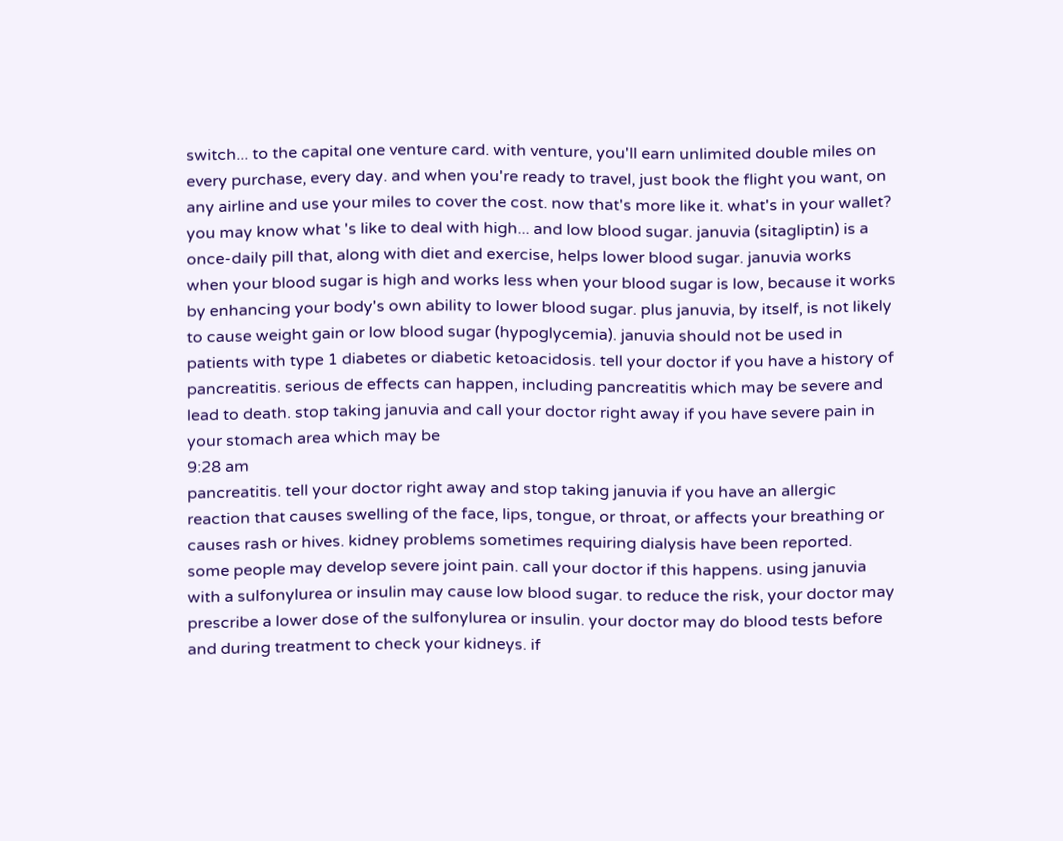switch... to the capital one venture card. with venture, you'll earn unlimited double miles on every purchase, every day. and when you're ready to travel, just book the flight you want, on any airline and use your miles to cover the cost. now that's more like it. what's in your wallet? you may know what 's like to deal with high... and low blood sugar. januvia (sitagliptin) is a once-daily pill that, along with diet and exercise, helps lower blood sugar. januvia works when your blood sugar is high and works less when your blood sugar is low, because it works by enhancing your body's own ability to lower blood sugar. plus januvia, by itself, is not likely to cause weight gain or low blood sugar (hypoglycemia). januvia should not be used in patients with type 1 diabetes or diabetic ketoacidosis. tell your doctor if you have a history of pancreatitis. serious de effects can happen, including pancreatitis which may be severe and lead to death. stop taking januvia and call your doctor right away if you have severe pain in your stomach area which may be
9:28 am
pancreatitis. tell your doctor right away and stop taking januvia if you have an allergic reaction that causes swelling of the face, lips, tongue, or throat, or affects your breathing or causes rash or hives. kidney problems sometimes requiring dialysis have been reported. some people may develop severe joint pain. call your doctor if this happens. using januvia with a sulfonylurea or insulin may cause low blood sugar. to reduce the risk, your doctor may prescribe a lower dose of the sulfonylurea or insulin. your doctor may do blood tests before and during treatment to check your kidneys. if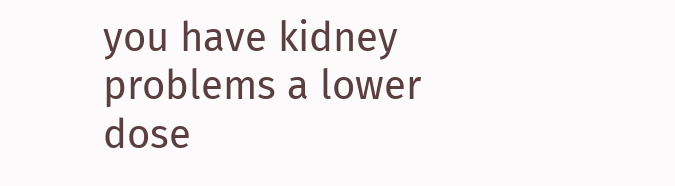you have kidney problems a lower dose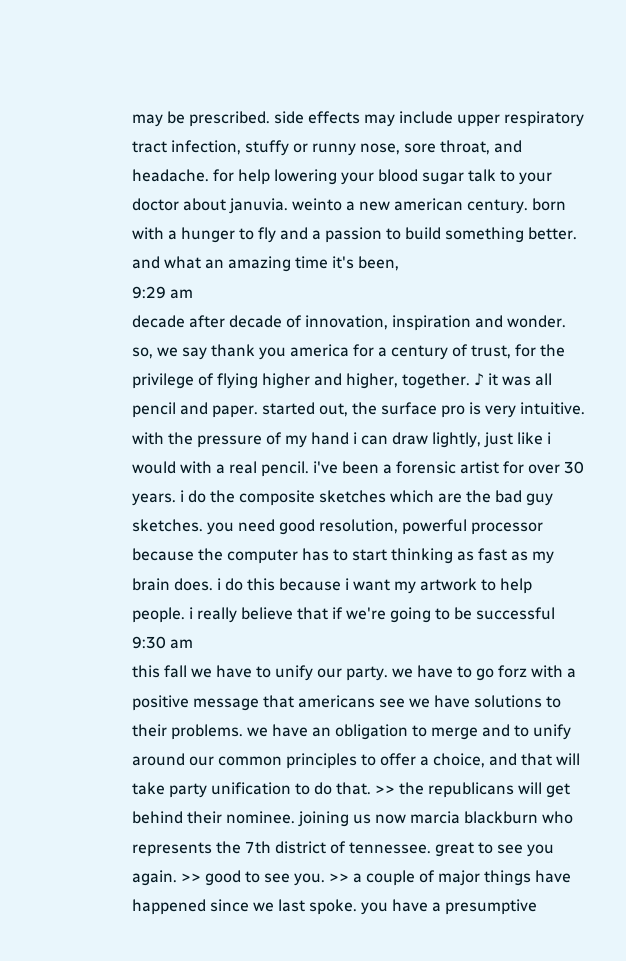may be prescribed. side effects may include upper respiratory tract infection, stuffy or runny nose, sore throat, and headache. for help lowering your blood sugar talk to your doctor about januvia. weinto a new american century. born with a hunger to fly and a passion to build something better. and what an amazing time it's been,
9:29 am
decade after decade of innovation, inspiration and wonder. so, we say thank you america for a century of trust, for the privilege of flying higher and higher, together. ♪ it was all pencil and paper. started out, the surface pro is very intuitive. with the pressure of my hand i can draw lightly, just like i would with a real pencil. i've been a forensic artist for over 30 years. i do the composite sketches which are the bad guy sketches. you need good resolution, powerful processor because the computer has to start thinking as fast as my brain does. i do this because i want my artwork to help people. i really believe that if we're going to be successful
9:30 am
this fall we have to unify our party. we have to go forz with a positive message that americans see we have solutions to their problems. we have an obligation to merge and to unify around our common principles to offer a choice, and that will take party unification to do that. >> the republicans will get behind their nominee. joining us now marcia blackburn who represents the 7th district of tennessee. great to see you again. >> good to see you. >> a couple of major things have happened since we last spoke. you have a presumptive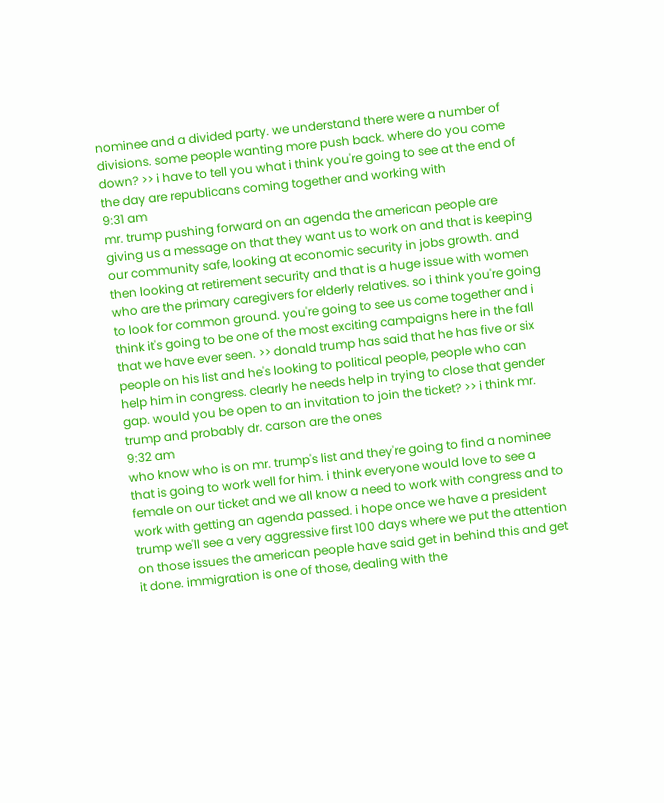nominee and a divided party. we understand there were a number of divisions. some people wanting more push back. where do you come down? >> i have to tell you what i think you're going to see at the end of the day are republicans coming together and working with
9:31 am
mr. trump pushing forward on an agenda the american people are giving us a message on that they want us to work on and that is keeping our community safe, looking at economic security in jobs growth. and then looking at retirement security and that is a huge issue with women who are the primary caregivers for elderly relatives. so i think you're going to look for common ground. you're going to see us come together and i think it's going to be one of the most exciting campaigns here in the fall that we have ever seen. >> donald trump has said that he has five or six people on his list and he's looking to political people, people who can help him in congress. clearly he needs help in trying to close that gender gap. would you be open to an invitation to join the ticket? >> i think mr. trump and probably dr. carson are the ones
9:32 am
who know who is on mr. trump's list and they're going to find a nominee that is going to work well for him. i think everyone would love to see a female on our ticket and we all know a need to work with congress and to work with getting an agenda passed. i hope once we have a president trump we'll see a very aggressive first 100 days where we put the attention on those issues the american people have said get in behind this and get it done. immigration is one of those, dealing with the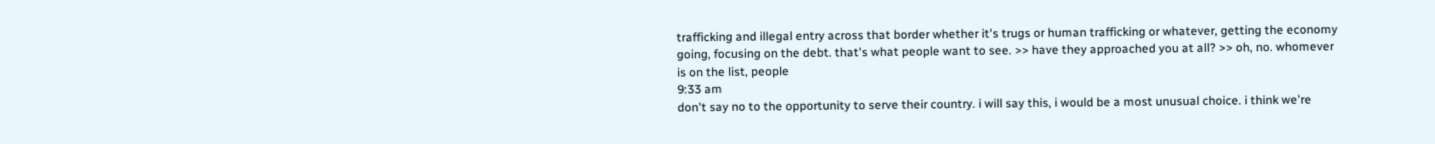trafficking and illegal entry across that border whether it's trugs or human trafficking or whatever, getting the economy going, focusing on the debt. that's what people want to see. >> have they approached you at all? >> oh, no. whomever is on the list, people
9:33 am
don't say no to the opportunity to serve their country. i will say this, i would be a most unusual choice. i think we're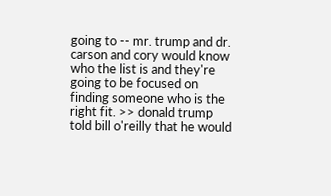going to -- mr. trump and dr. carson and cory would know who the list is and they're going to be focused on finding someone who is the right fit. >> donald trump told bill o'reilly that he would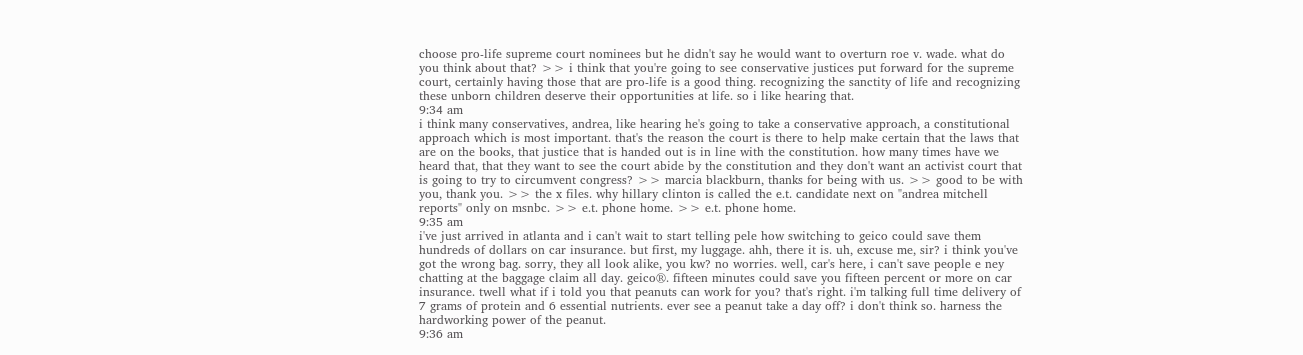choose pro-life supreme court nominees but he didn't say he would want to overturn roe v. wade. what do you think about that? >> i think that you're going to see conservative justices put forward for the supreme court, certainly having those that are pro-life is a good thing. recognizing the sanctity of life and recognizing these unborn children deserve their opportunities at life. so i like hearing that.
9:34 am
i think many conservatives, andrea, like hearing he's going to take a conservative approach, a constitutional approach which is most important. that's the reason the court is there to help make certain that the laws that are on the books, that justice that is handed out is in line with the constitution. how many times have we heard that, that they want to see the court abide by the constitution and they don't want an activist court that is going to try to circumvent congress? >> marcia blackburn, thanks for being with us. >> good to be with you, thank you. >> the x files. why hillary clinton is called the e.t. candidate next on "andrea mitchell reports" only on msnbc. >> e.t. phone home. >> e.t. phone home.
9:35 am
i've just arrived in atlanta and i can't wait to start telling pele how switching to geico could save them hundreds of dollars on car insurance. but first, my luggage. ahh, there it is. uh, excuse me, sir? i think you've got the wrong bag. sorry, they all look alike, you kw? no worries. well, car's here, i can't save people e ney chatting at the baggage claim all day. geico®. fifteen minutes could save you fifteen percent or more on car insurance. twell what if i told you that peanuts can work for you? that's right. i'm talking full time delivery of 7 grams of protein and 6 essential nutrients. ever see a peanut take a day off? i don't think so. harness the hardworking power of the peanut.
9:36 am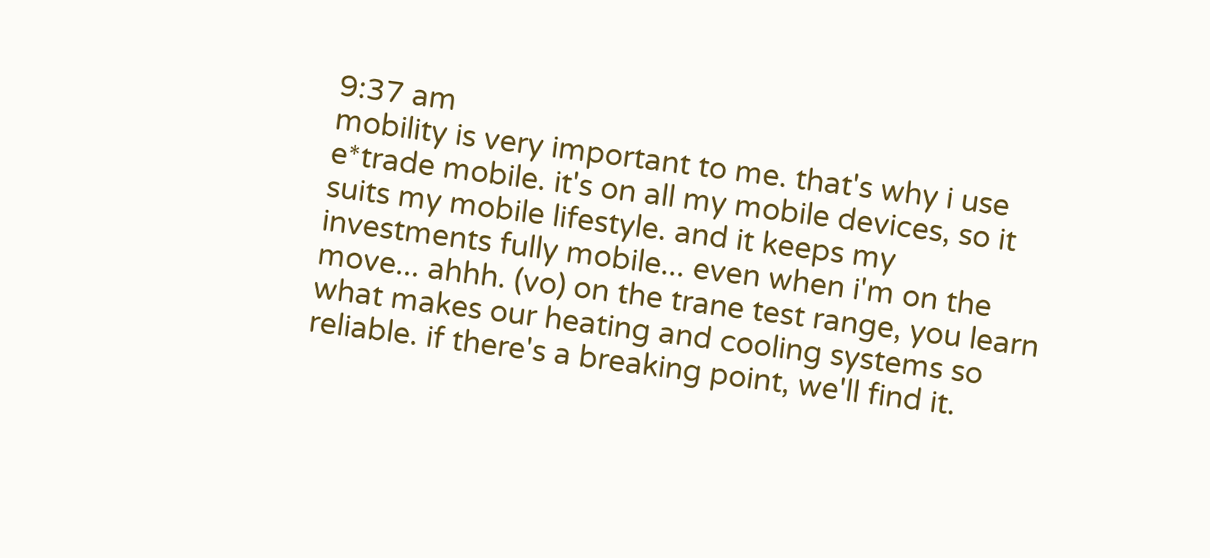9:37 am
mobility is very important to me. that's why i use e*trade mobile. it's on all my mobile devices, so it suits my mobile lifestyle. and it keeps my investments fully mobile... even when i'm on the move... ahhh. (vo) on the trane test range, you learn what makes our heating and cooling systems so reliable. if there's a breaking point, we'll find it.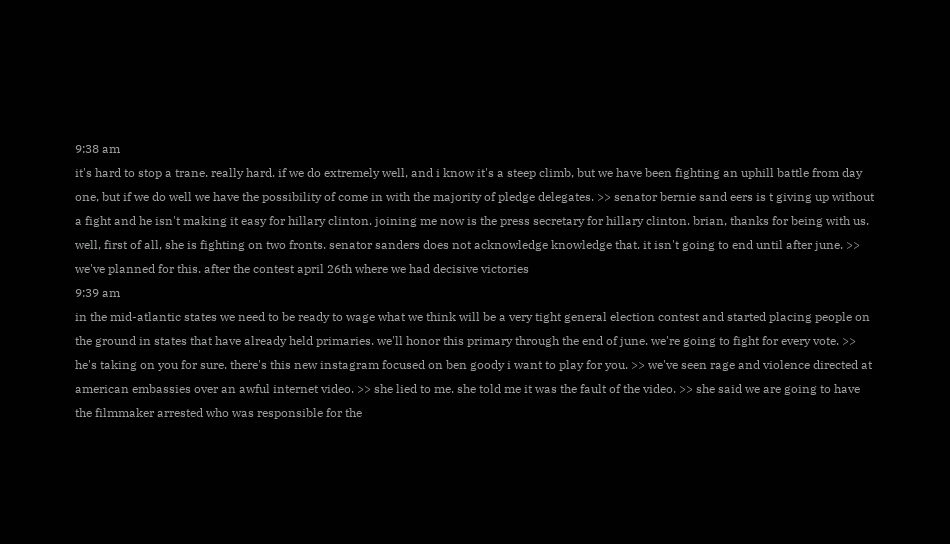9:38 am
it's hard to stop a trane. really hard. if we do extremely well, and i know it's a steep climb, but we have been fighting an uphill battle from day one, but if we do well we have the possibility of come in with the majority of pledge delegates. >> senator bernie sand eers is t giving up without a fight and he isn't making it easy for hillary clinton. joining me now is the press secretary for hillary clinton. brian, thanks for being with us. well, first of all, she is fighting on two fronts. senator sanders does not acknowledge knowledge that. it isn't going to end until after june. >> we've planned for this. after the contest april 26th where we had decisive victories
9:39 am
in the mid-atlantic states we need to be ready to wage what we think will be a very tight general election contest and started placing people on the ground in states that have already held primaries. we'll honor this primary through the end of june. we're going to fight for every vote. >> he's taking on you for sure. there's this new instagram focused on ben goody i want to play for you. >> we've seen rage and violence directed at american embassies over an awful internet video. >> she lied to me. she told me it was the fault of the video. >> she said we are going to have the filmmaker arrested who was responsible for the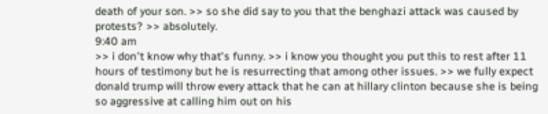death of your son. >> so she did say to you that the benghazi attack was caused by protests? >> absolutely.
9:40 am
>> i don't know why that's funny. >> i know you thought you put this to rest after 11 hours of testimony but he is resurrecting that among other issues. >> we fully expect donald trump will throw every attack that he can at hillary clinton because she is being so aggressive at calling him out on his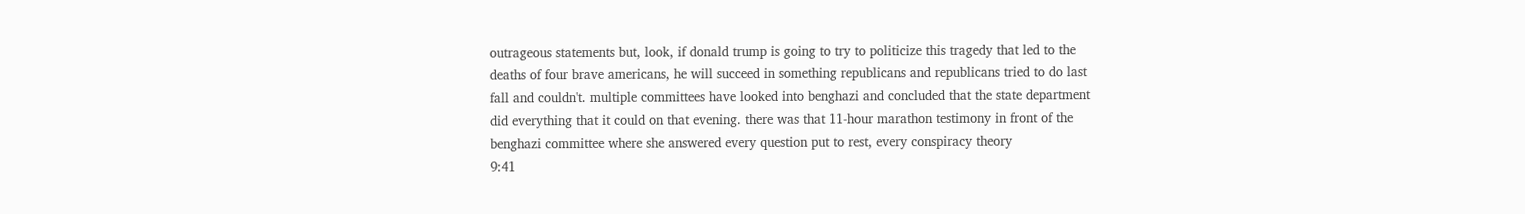outrageous statements but, look, if donald trump is going to try to politicize this tragedy that led to the deaths of four brave americans, he will succeed in something republicans and republicans tried to do last fall and couldn't. multiple committees have looked into benghazi and concluded that the state department did everything that it could on that evening. there was that 11-hour marathon testimony in front of the benghazi committee where she answered every question put to rest, every conspiracy theory
9:41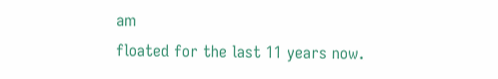am
floated for the last 11 years now.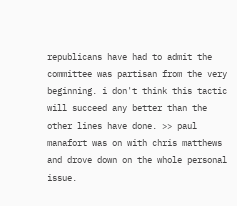republicans have had to admit the committee was partisan from the very beginning. i don't think this tactic will succeed any better than the other lines have done. >> paul manafort was on with chris matthews and drove down on the whole personal issue.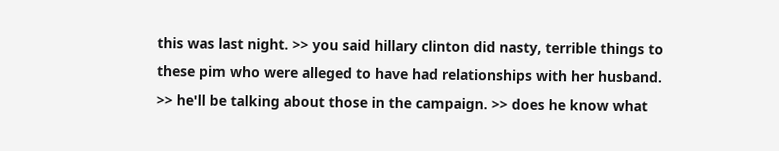this was last night. >> you said hillary clinton did nasty, terrible things to these pim who were alleged to have had relationships with her husband. >> he'll be talking about those in the campaign. >> does he know what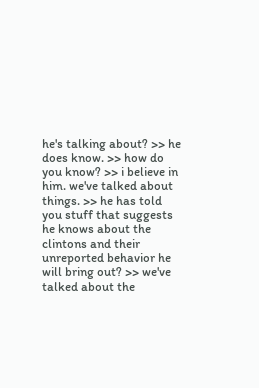he's talking about? >> he does know. >> how do you know? >> i believe in him. we've talked about things. >> he has told you stuff that suggests he knows about the clintons and their unreported behavior he will bring out? >> we've talked about the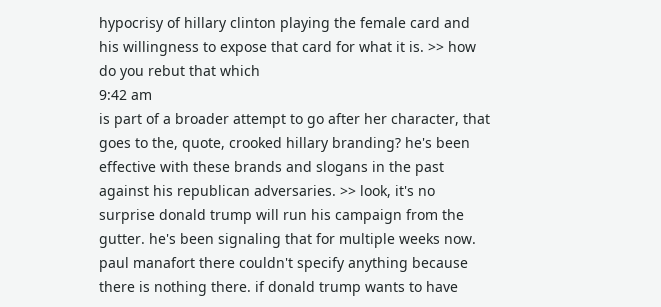hypocrisy of hillary clinton playing the female card and his willingness to expose that card for what it is. >> how do you rebut that which
9:42 am
is part of a broader attempt to go after her character, that goes to the, quote, crooked hillary branding? he's been effective with these brands and slogans in the past against his republican adversaries. >> look, it's no surprise donald trump will run his campaign from the gutter. he's been signaling that for multiple weeks now. paul manafort there couldn't specify anything because there is nothing there. if donald trump wants to have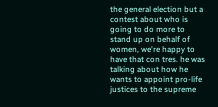the general election but a contest about who is going to do more to stand up on behalf of women, we're happy to have that con tres. he was talking about how he wants to appoint pro-life justices to the supreme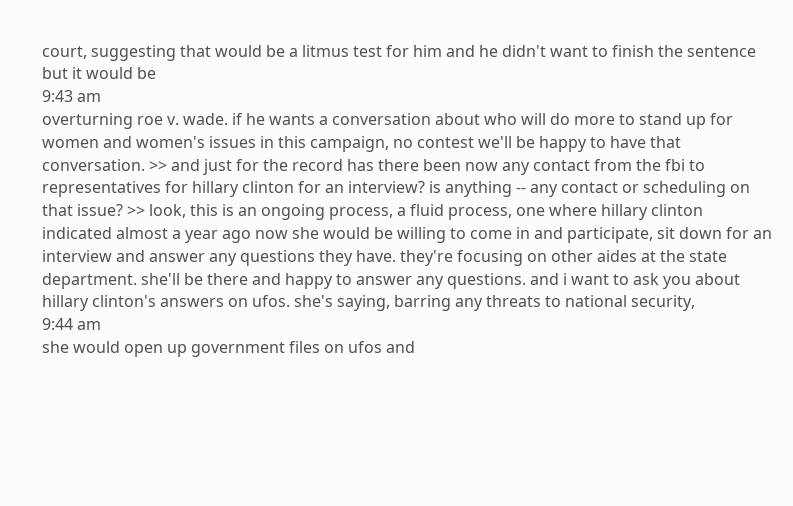court, suggesting that would be a litmus test for him and he didn't want to finish the sentence but it would be
9:43 am
overturning roe v. wade. if he wants a conversation about who will do more to stand up for women and women's issues in this campaign, no contest we'll be happy to have that conversation. >> and just for the record has there been now any contact from the fbi to representatives for hillary clinton for an interview? is anything -- any contact or scheduling on that issue? >> look, this is an ongoing process, a fluid process, one where hillary clinton indicated almost a year ago now she would be willing to come in and participate, sit down for an interview and answer any questions they have. they're focusing on other aides at the state department. she'll be there and happy to answer any questions. and i want to ask you about hillary clinton's answers on ufos. she's saying, barring any threats to national security,
9:44 am
she would open up government files on ufos and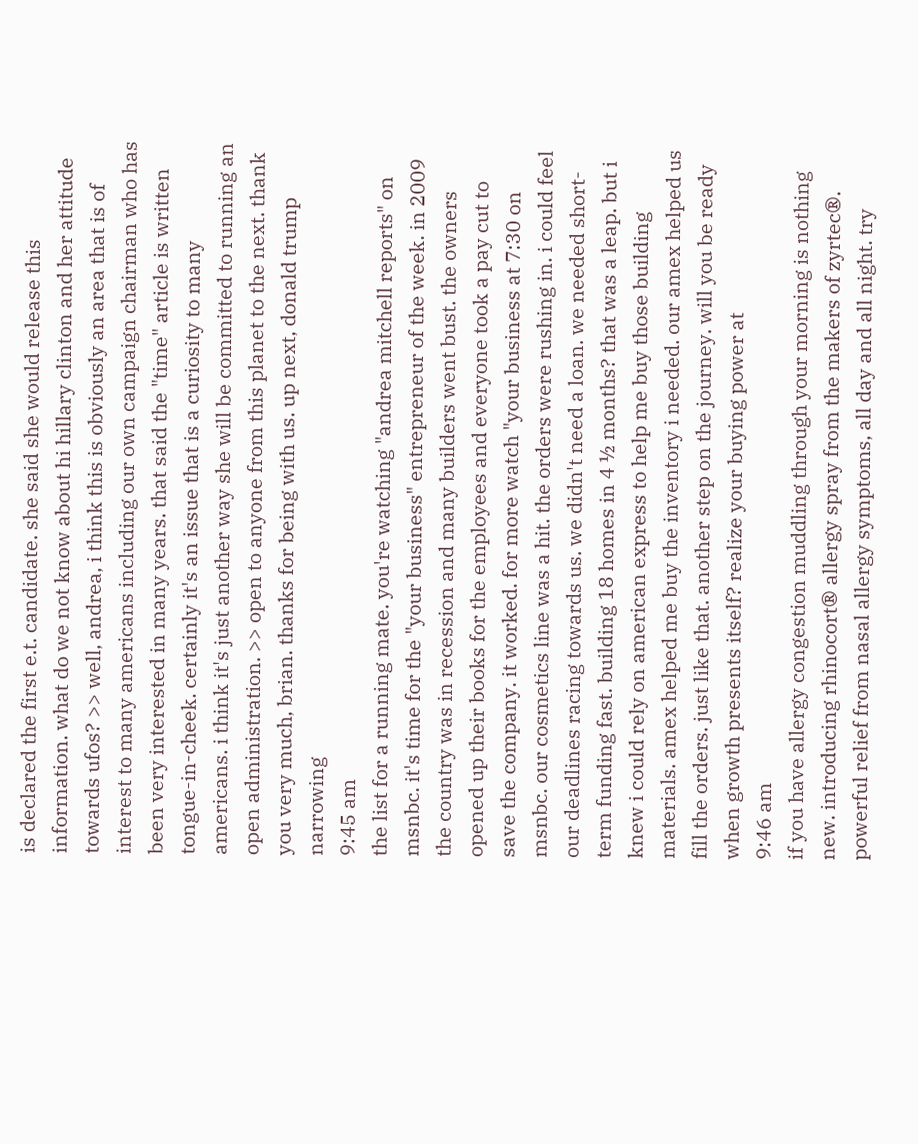is declared the first e.t. candidate. she said she would release this information. what do we not know about hi hillary clinton and her attitude towards ufos? >> well, andrea, i think this is obviously an area that is of interest to many americans including our own campaign chairman who has been very interested in many years. that said the "time" article is written tongue-in-cheek. certainly it's an issue that is a curiosity to many americans. i think it's just another way she will be committed to running an open administration. >> open to anyone from this planet to the next. thank you very much, brian. thanks for being with us. up next, donald trump narrowing
9:45 am
the list for a running mate. you're watching "andrea mitchell reports" on msnbc. it's time for the "your business" entrepreneur of the week. in 2009 the country was in recession and many builders went bust. the owners opened up their books for the employees and everyone took a pay cut to save the company. it worked. for more watch "your business at 7:30 on msnbc. our cosmetics line was a hit. the orders were rushing in. i could feel our deadlines racing towards us. we didn't need a loan. we needed short-term funding fast. building 18 homes in 4 ½ months? that was a leap. but i knew i could rely on american express to help me buy those building materials. amex helped me buy the inventory i needed. our amex helped us fill the orders. just like that. another step on the journey. will you be ready when growth presents itself? realize your buying power at
9:46 am
if you have allergy congestion muddling through your morning is nothing new. introducing rhinocort® allergy spray from the makers of zyrtec®. powerful relief from nasal allergy symptoms, all day and all night. try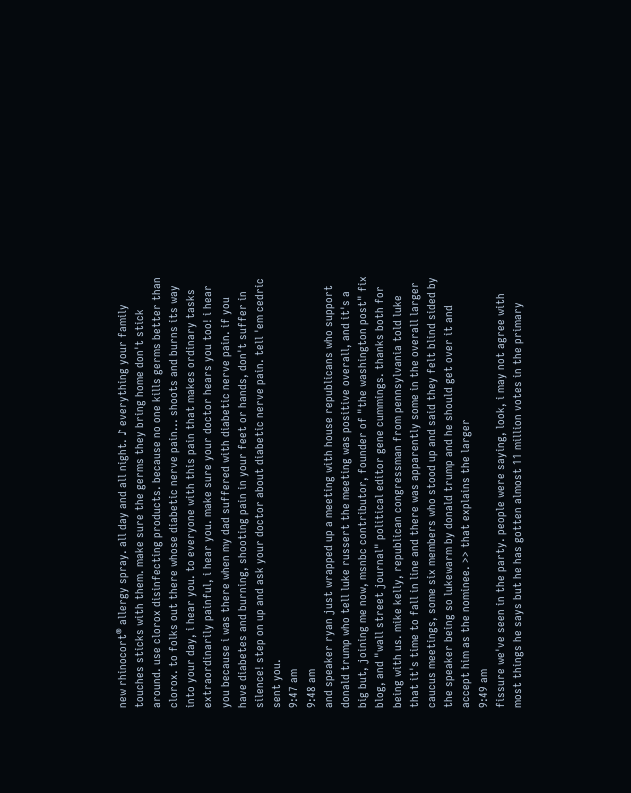new rhinocort® allergy spray. all day and all night. ♪ everything your family touches sticks with them. make sure the germs they bring home don't stick around. use clorox disinfecting products. because no one kills germs better than clorox. to folks out there whose diabetic nerve pain... shoots and burns its way into your day, i hear you. to everyone with this pain that makes ordinary tasks extraordinarily painful, i hear you. make sure your doctor hears you too! i hear you because i was there when my dad suffered with diabetic nerve pain. if you have diabetes and burning, shooting pain in your feet or hands, don't suffer in silence! step on up and ask your doctor about diabetic nerve pain. tell 'em cedric sent you.
9:47 am
9:48 am
and speaker ryan just wrapped up a meeting with house republicans who support donald trump who tell luke russert the meeting was positive overall, and it's a big but, joining me now, msnbc contributor, founder of "the washington post" fix blog, and "wall street journal" political editor gene cummings. thanks both for being with us. mike kelly, republican congressman from pennsylvania told luke that it's time to fall in line and there was apparently some in the overall larger caucus meetings, some six members who stood up and said they felt blind sided by the speaker being so lukewarm by donald trump and he should get over it and accept him as the nominee. >> that explains the larger
9:49 am
fissure we've seen in the party. people were saying, look, i may not agree with most things he says but he has gotten almost 11 million votes in the primary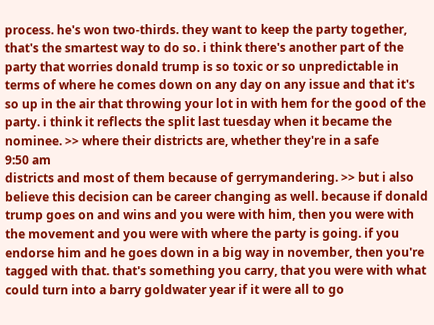process. he's won two-thirds. they want to keep the party together, that's the smartest way to do so. i think there's another part of the party that worries donald trump is so toxic or so unpredictable in terms of where he comes down on any day on any issue and that it's so up in the air that throwing your lot in with hem for the good of the party. i think it reflects the split last tuesday when it became the nominee. >> where their districts are, whether they're in a safe
9:50 am
districts and most of them because of gerrymandering. >> but i also believe this decision can be career changing as well. because if donald trump goes on and wins and you were with him, then you were with the movement and you were with where the party is going. if you endorse him and he goes down in a big way in november, then you're tagged with that. that's something you carry, that you were with what could turn into a barry goldwater year if it were all to go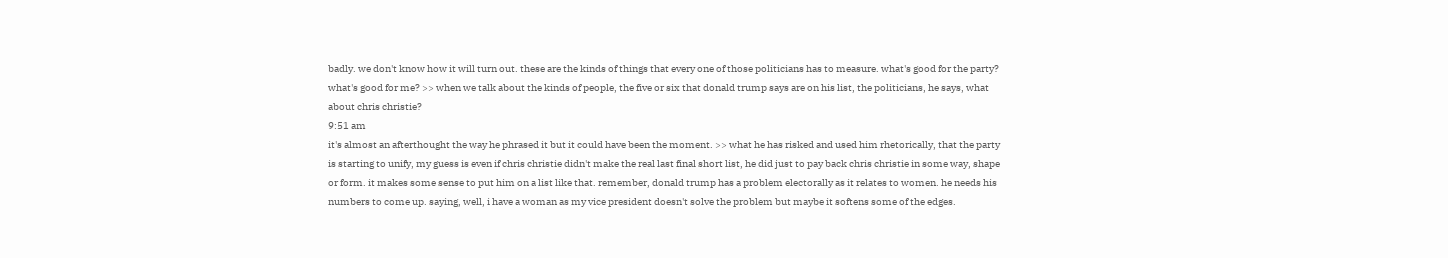badly. we don't know how it will turn out. these are the kinds of things that every one of those politicians has to measure. what's good for the party? what's good for me? >> when we talk about the kinds of people, the five or six that donald trump says are on his list, the politicians, he says, what about chris christie?
9:51 am
it's almost an afterthought the way he phrased it but it could have been the moment. >> what he has risked and used him rhetorically, that the party is starting to unify, my guess is even if chris christie didn't make the real last final short list, he did just to pay back chris christie in some way, shape or form. it makes some sense to put him on a list like that. remember, donald trump has a problem electorally as it relates to women. he needs his numbers to come up. saying, well, i have a woman as my vice president doesn't solve the problem but maybe it softens some of the edges.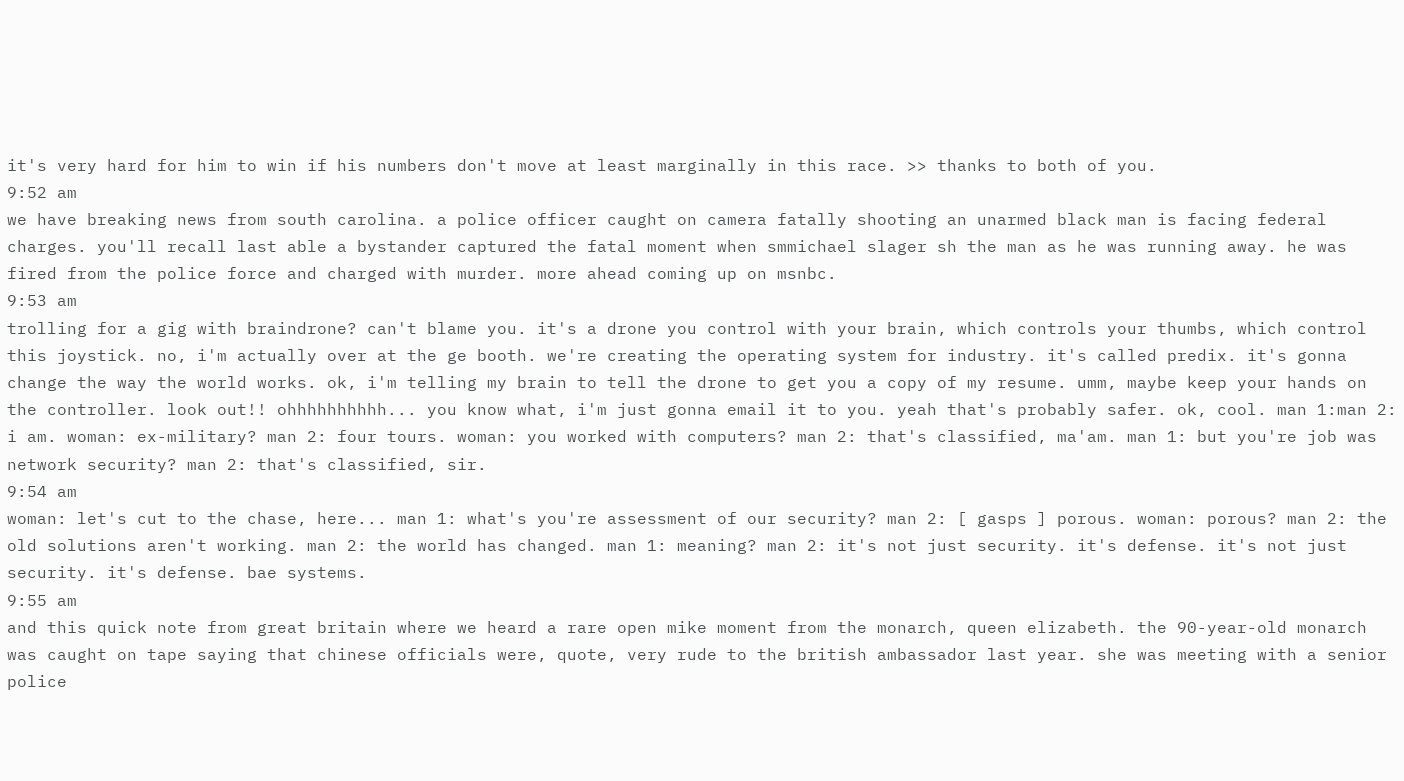it's very hard for him to win if his numbers don't move at least marginally in this race. >> thanks to both of you.
9:52 am
we have breaking news from south carolina. a police officer caught on camera fatally shooting an unarmed black man is facing federal charges. you'll recall last able a bystander captured the fatal moment when smmichael slager sh the man as he was running away. he was fired from the police force and charged with murder. more ahead coming up on msnbc.
9:53 am
trolling for a gig with braindrone? can't blame you. it's a drone you control with your brain, which controls your thumbs, which control this joystick. no, i'm actually over at the ge booth. we're creating the operating system for industry. it's called predix. it's gonna change the way the world works. ok, i'm telling my brain to tell the drone to get you a copy of my resume. umm, maybe keep your hands on the controller. look out!! ohhhhhhhhhh... you know what, i'm just gonna email it to you. yeah that's probably safer. ok, cool. man 1:man 2: i am. woman: ex-military? man 2: four tours. woman: you worked with computers? man 2: that's classified, ma'am. man 1: but you're job was network security? man 2: that's classified, sir.
9:54 am
woman: let's cut to the chase, here... man 1: what's you're assessment of our security? man 2: [ gasps ] porous. woman: porous? man 2: the old solutions aren't working. man 2: the world has changed. man 1: meaning? man 2: it's not just security. it's defense. it's not just security. it's defense. bae systems.
9:55 am
and this quick note from great britain where we heard a rare open mike moment from the monarch, queen elizabeth. the 90-year-old monarch was caught on tape saying that chinese officials were, quote, very rude to the british ambassador last year. she was meeting with a senior police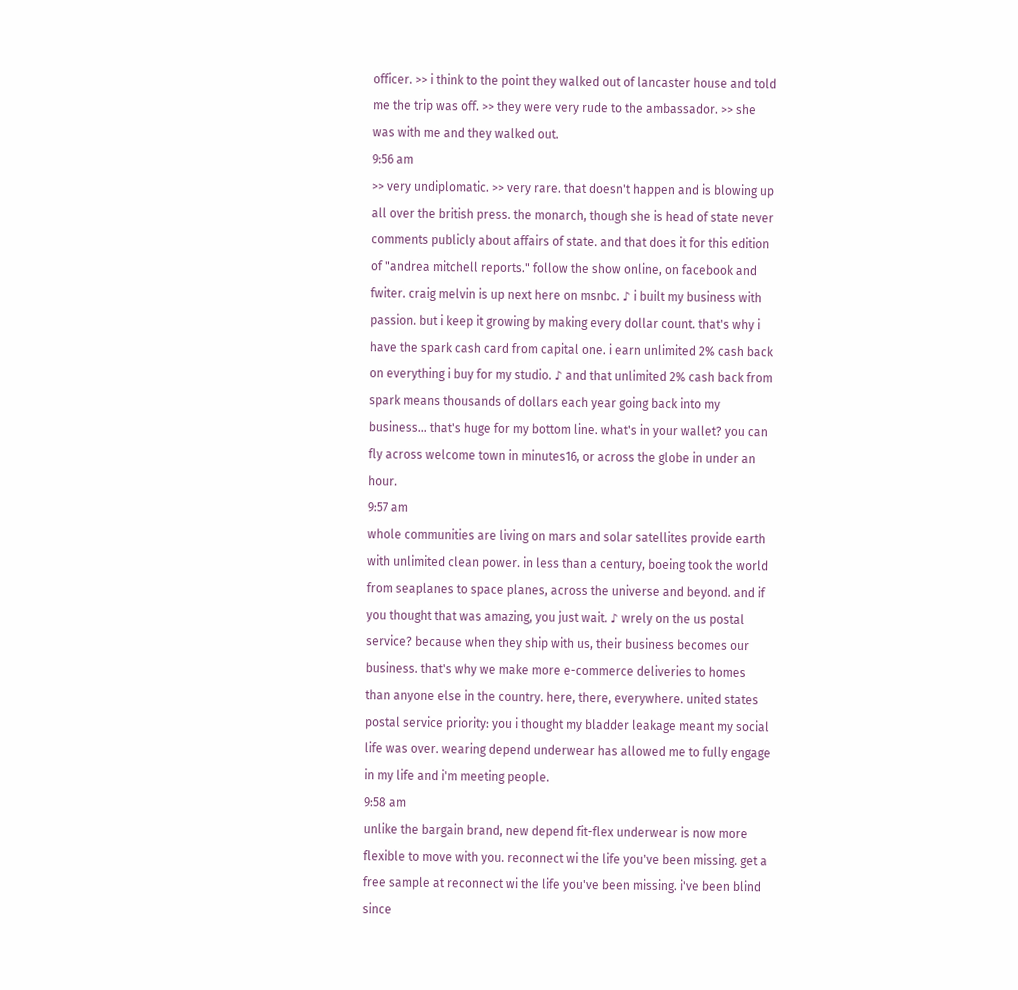officer. >> i think to the point they walked out of lancaster house and told me the trip was off. >> they were very rude to the ambassador. >> she was with me and they walked out.
9:56 am
>> very undiplomatic. >> very rare. that doesn't happen and is blowing up all over the british press. the monarch, though she is head of state never comments publicly about affairs of state. and that does it for this edition of "andrea mitchell reports." follow the show online, on facebook and fwiter. craig melvin is up next here on msnbc. ♪ i built my business with passion. but i keep it growing by making every dollar count. that's why i have the spark cash card from capital one. i earn unlimited 2% cash back on everything i buy for my studio. ♪ and that unlimited 2% cash back from spark means thousands of dollars each year going back into my business... that's huge for my bottom line. what's in your wallet? you can fly across welcome town in minutes16, or across the globe in under an hour.
9:57 am
whole communities are living on mars and solar satellites provide earth with unlimited clean power. in less than a century, boeing took the world from seaplanes to space planes, across the universe and beyond. and if you thought that was amazing, you just wait. ♪ wrely on the us postal service? because when they ship with us, their business becomes our business. that's why we make more e-commerce deliveries to homes than anyone else in the country. here, there, everywhere. united states postal service priority: you i thought my bladder leakage meant my social life was over. wearing depend underwear has allowed me to fully engage in my life and i'm meeting people.
9:58 am
unlike the bargain brand, new depend fit-flex underwear is now more flexible to move with you. reconnect wi the life you've been missing. get a free sample at reconnect wi the life you've been missing. i've been blind since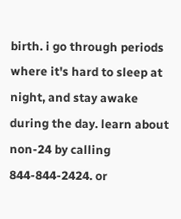birth. i go through periods where it's hard to sleep at night, and stay awake during the day. learn about non-24 by calling 844-844-2424. or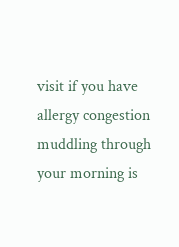visit if you have allergy congestion muddling through your morning is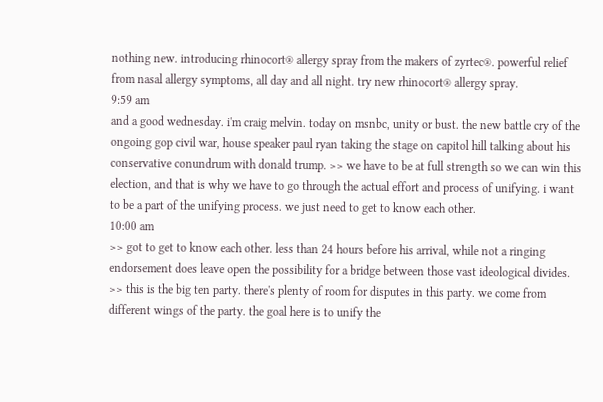nothing new. introducing rhinocort® allergy spray from the makers of zyrtec®. powerful relief from nasal allergy symptoms, all day and all night. try new rhinocort® allergy spray.
9:59 am
and a good wednesday. i'm craig melvin. today on msnbc, unity or bust. the new battle cry of the ongoing gop civil war, house speaker paul ryan taking the stage on capitol hill talking about his conservative conundrum with donald trump. >> we have to be at full strength so we can win this election, and that is why we have to go through the actual effort and process of unifying. i want to be a part of the unifying process. we just need to get to know each other.
10:00 am
>> got to get to know each other. less than 24 hours before his arrival, while not a ringing endorsement does leave open the possibility for a bridge between those vast ideological divides. >> this is the big ten party. there's plenty of room for disputes in this party. we come from different wings of the party. the goal here is to unify the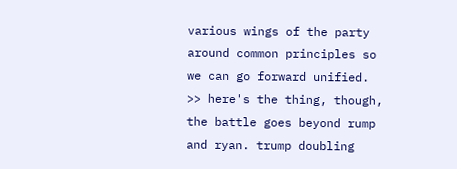various wings of the party around common principles so we can go forward unified. >> here's the thing, though, the battle goes beyond rump and ryan. trump doubling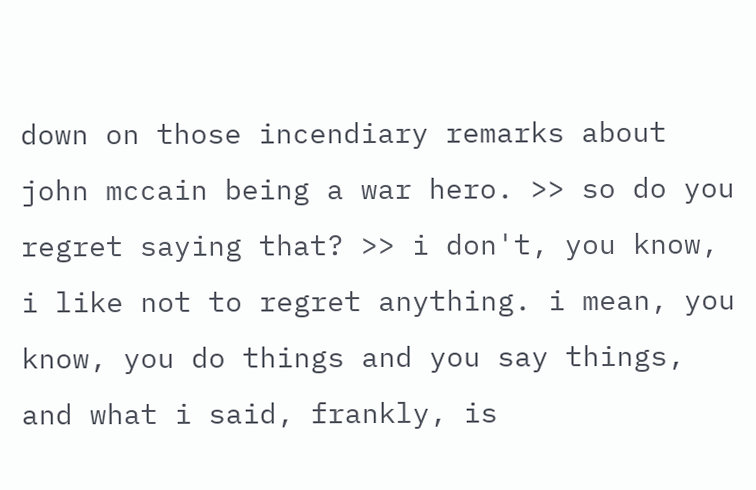down on those incendiary remarks about john mccain being a war hero. >> so do you regret saying that? >> i don't, you know, i like not to regret anything. i mean, you know, you do things and you say things, and what i said, frankly, is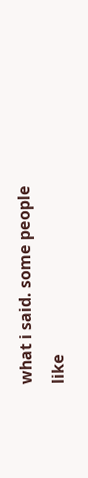what i said. some people like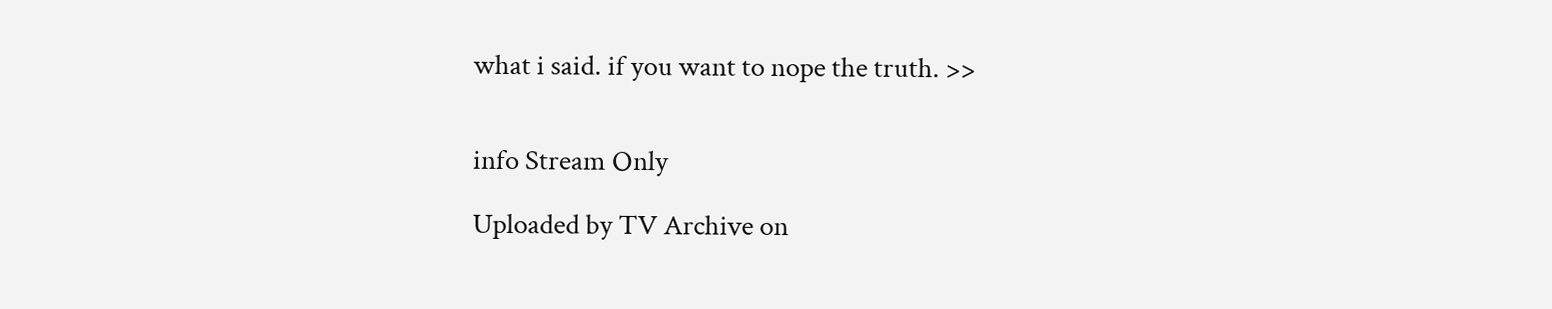what i said. if you want to nope the truth. >>


info Stream Only

Uploaded by TV Archive on